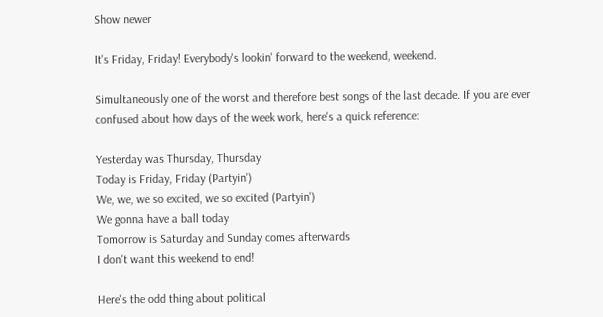Show newer

It's Friday, Friday! Everybody's lookin' forward to the weekend, weekend.

Simultaneously one of the worst and therefore best songs of the last decade. If you are ever confused about how days of the week work, here's a quick reference:

Yesterday was Thursday, Thursday
Today is Friday, Friday (Partyin')
We, we, we so excited, we so excited (Partyin')
We gonna have a ball today
Tomorrow is Saturday and Sunday comes afterwards
I don't want this weekend to end!

Here's the odd thing about political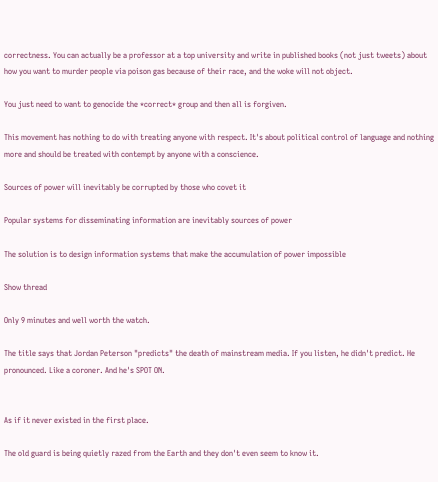correctness. You can actually be a professor at a top university and write in published books (not just tweets) about how you want to murder people via poison gas because of their race, and the woke will not object.

You just need to want to genocide the *correct* group and then all is forgiven.

This movement has nothing to do with treating anyone with respect. It's about political control of language and nothing more and should be treated with contempt by anyone with a conscience.

Sources of power will inevitably be corrupted by those who covet it

Popular systems for disseminating information are inevitably sources of power

The solution is to design information systems that make the accumulation of power impossible

Show thread

Only 9 minutes and well worth the watch.

The title says that Jordan Peterson "predicts" the death of mainstream media. If you listen, he didn't predict. He pronounced. Like a coroner. And he's SPOT ON.


As if it never existed in the first place.

The old guard is being quietly razed from the Earth and they don't even seem to know it.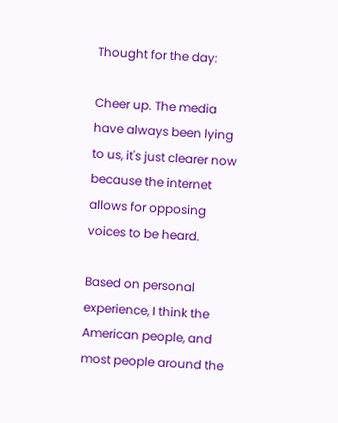Thought for the day:

Cheer up. The media have always been lying to us, it's just clearer now because the internet allows for opposing voices to be heard.

Based on personal experience, I think the American people, and most people around the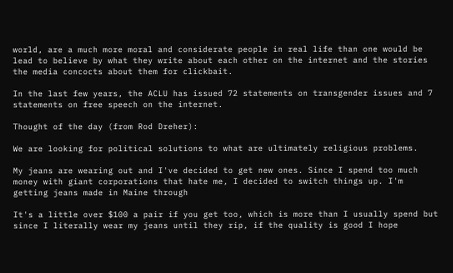world, are a much more moral and considerate people in real life than one would be lead to believe by what they write about each other on the internet and the stories the media concocts about them for clickbait.

In the last few years, the ACLU has issued 72 statements on transgender issues and 7 statements on free speech on the internet.

Thought of the day (from Rod Dreher):

We are looking for political solutions to what are ultimately religious problems.

My jeans are wearing out and I've decided to get new ones. Since I spend too much money with giant corporations that hate me, I decided to switch things up. I'm getting jeans made in Maine through

It's a little over $100 a pair if you get too, which is more than I usually spend but since I literally wear my jeans until they rip, if the quality is good I hope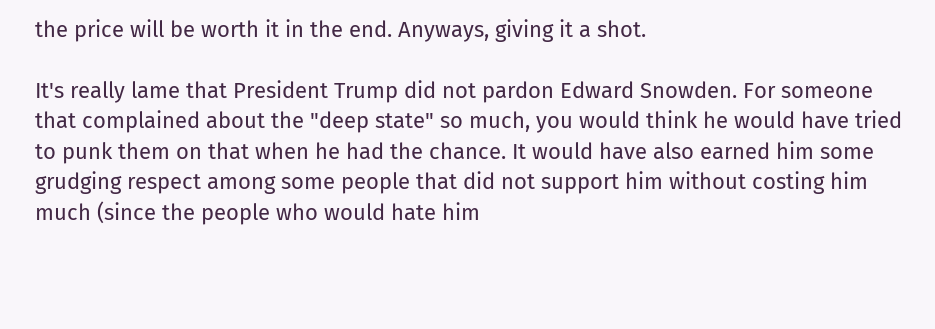the price will be worth it in the end. Anyways, giving it a shot.

It's really lame that President Trump did not pardon Edward Snowden. For someone that complained about the "deep state" so much, you would think he would have tried to punk them on that when he had the chance. It would have also earned him some grudging respect among some people that did not support him without costing him much (since the people who would hate him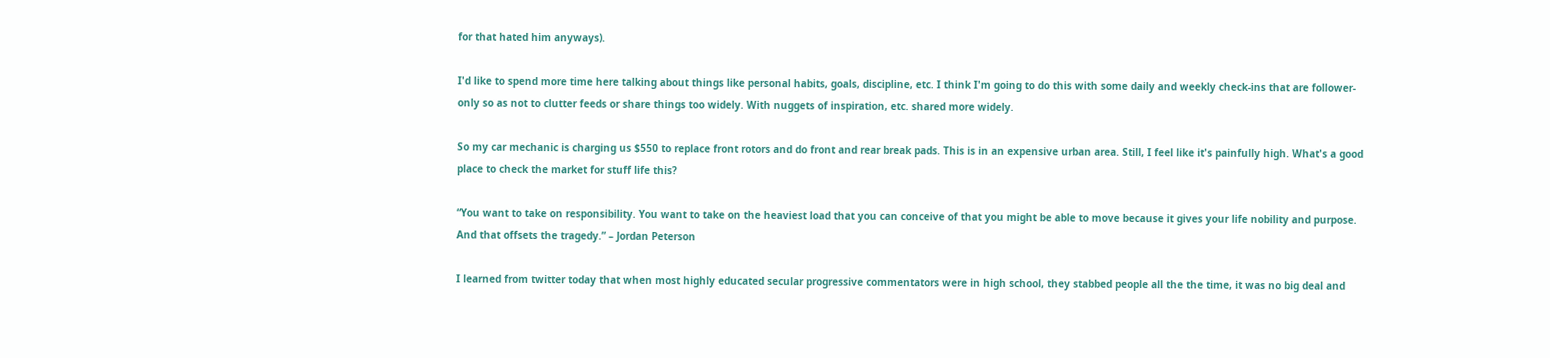for that hated him anyways).

I'd like to spend more time here talking about things like personal habits, goals, discipline, etc. I think I'm going to do this with some daily and weekly check-ins that are follower-only so as not to clutter feeds or share things too widely. With nuggets of inspiration, etc. shared more widely.

So my car mechanic is charging us $550 to replace front rotors and do front and rear break pads. This is in an expensive urban area. Still, I feel like it's painfully high. What's a good place to check the market for stuff life this?

“You want to take on responsibility. You want to take on the heaviest load that you can conceive of that you might be able to move because it gives your life nobility and purpose. And that offsets the tragedy.” – Jordan Peterson

I learned from twitter today that when most highly educated secular progressive commentators were in high school, they stabbed people all the the time, it was no big deal and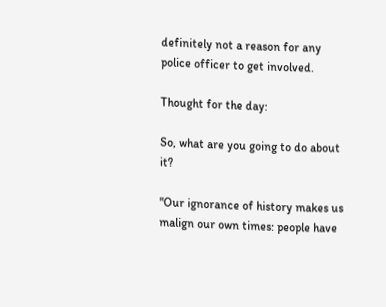definitely not a reason for any police officer to get involved.

Thought for the day:

So, what are you going to do about it?

"Our ignorance of history makes us malign our own times: people have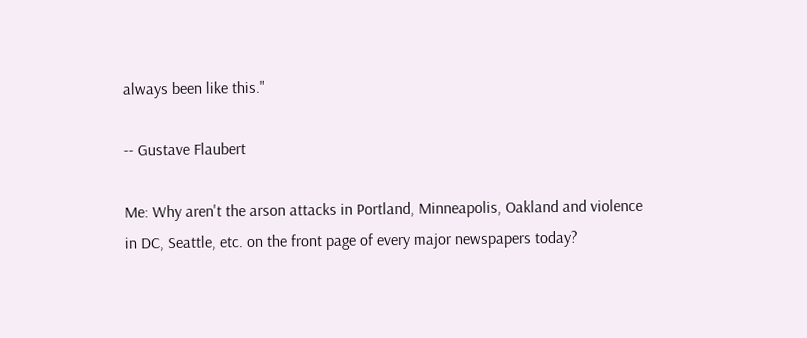always been like this."

-- Gustave Flaubert

Me: Why aren't the arson attacks in Portland, Minneapolis, Oakland and violence in DC, Seattle, etc. on the front page of every major newspapers today?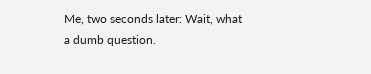Me, two seconds later: Wait, what a dumb question.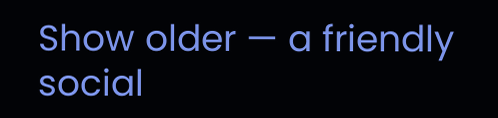Show older — a friendly social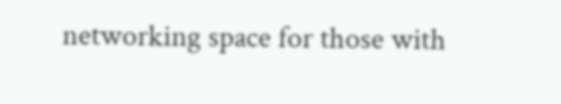networking space for those with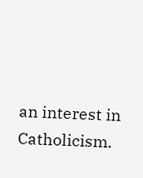an interest in Catholicism.